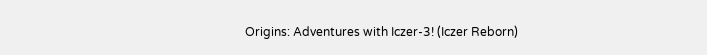Origins: Adventures with Iczer-3! (Iczer Reborn)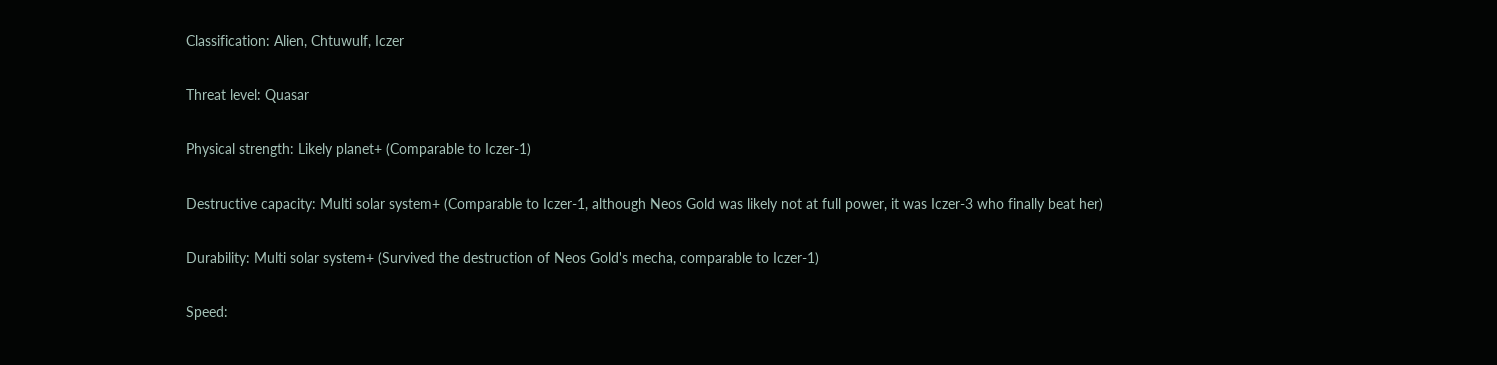Classification: Alien, Chtuwulf, Iczer

Threat level: Quasar

Physical strength: Likely planet+ (Comparable to Iczer-1)

Destructive capacity: Multi solar system+ (Comparable to Iczer-1, although Neos Gold was likely not at full power, it was Iczer-3 who finally beat her)

Durability: Multi solar system+ (Survived the destruction of Neos Gold's mecha, comparable to Iczer-1)

Speed: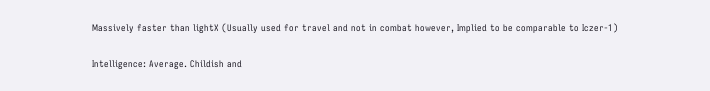Massively faster than lightX (Usually used for travel and not in combat however, Implied to be comparable to Iczer-1)

Intelligence: Average. Childish and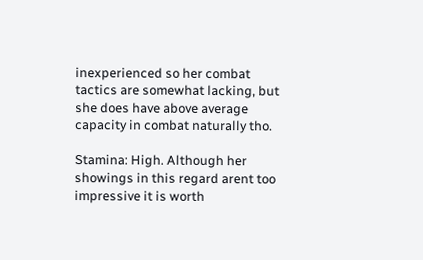inexperienced so her combat tactics are somewhat lacking, but she does have above average capacity in combat naturally tho.

Stamina: High. Although her showings in this regard arent too impressive it is worth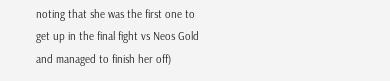noting that she was the first one to get up in the final fight vs Neos Gold and managed to finish her off)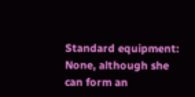Standard equipment: None, although she can form an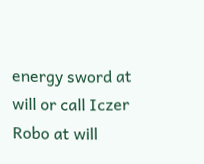energy sword at will or call Iczer Robo at will